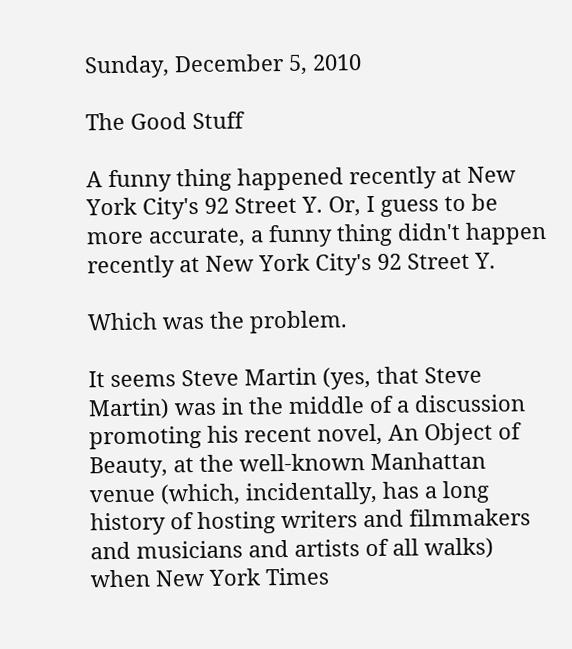Sunday, December 5, 2010

The Good Stuff

A funny thing happened recently at New York City's 92 Street Y. Or, I guess to be more accurate, a funny thing didn't happen recently at New York City's 92 Street Y.

Which was the problem.

It seems Steve Martin (yes, that Steve Martin) was in the middle of a discussion promoting his recent novel, An Object of Beauty, at the well-known Manhattan venue (which, incidentally, has a long history of hosting writers and filmmakers and musicians and artists of all walks) when New York Times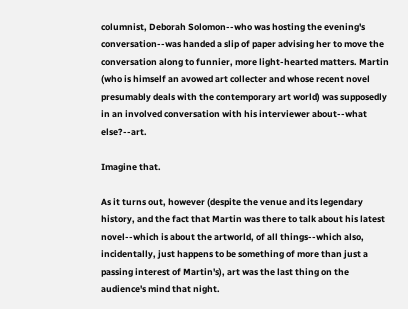columnist, Deborah Solomon--who was hosting the evening's conversation--was handed a slip of paper advising her to move the conversation along to funnier, more light-hearted matters. Martin (who is himself an avowed art collecter and whose recent novel presumably deals with the contemporary art world) was supposedly in an involved conversation with his interviewer about--what else?--art.

Imagine that.

As it turns out, however (despite the venue and its legendary history, and the fact that Martin was there to talk about his latest novel--which is about the artworld, of all things--which also, incidentally, just happens to be something of more than just a passing interest of Martin's), art was the last thing on the audience's mind that night.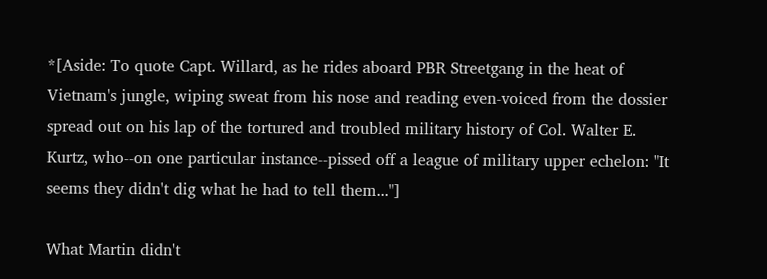*[Aside: To quote Capt. Willard, as he rides aboard PBR Streetgang in the heat of Vietnam's jungle, wiping sweat from his nose and reading even-voiced from the dossier spread out on his lap of the tortured and troubled military history of Col. Walter E. Kurtz, who--on one particular instance--pissed off a league of military upper echelon: "It seems they didn't dig what he had to tell them..."]

What Martin didn't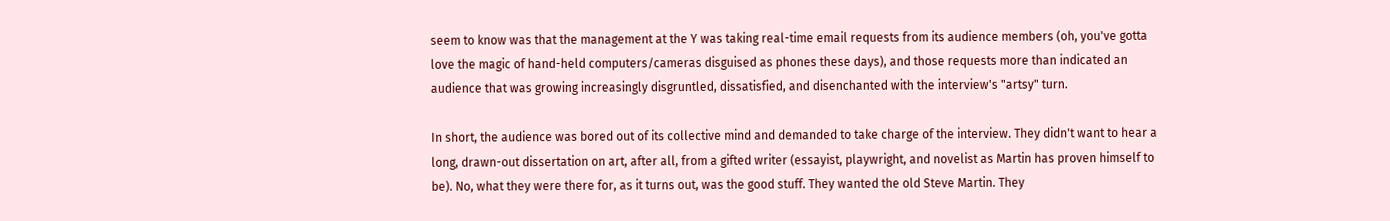seem to know was that the management at the Y was taking real-time email requests from its audience members (oh, you've gotta love the magic of hand-held computers/cameras disguised as phones these days), and those requests more than indicated an audience that was growing increasingly disgruntled, dissatisfied, and disenchanted with the interview's "artsy" turn.

In short, the audience was bored out of its collective mind and demanded to take charge of the interview. They didn't want to hear a long, drawn-out dissertation on art, after all, from a gifted writer (essayist, playwright, and novelist as Martin has proven himself to be). No, what they were there for, as it turns out, was the good stuff. They wanted the old Steve Martin. They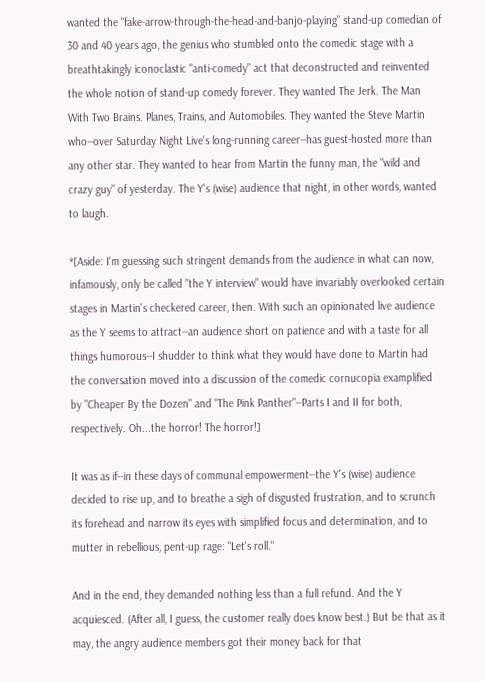wanted the "fake-arrow-through-the-head-and-banjo-playing" stand-up comedian of 30 and 40 years ago, the genius who stumbled onto the comedic stage with a breathtakingly iconoclastic "anti-comedy" act that deconstructed and reinvented the whole notion of stand-up comedy forever. They wanted The Jerk. The Man With Two Brains. Planes, Trains, and Automobiles. They wanted the Steve Martin who--over Saturday Night Live's long-running career--has guest-hosted more than any other star. They wanted to hear from Martin the funny man, the "wild and crazy guy" of yesterday. The Y's (wise) audience that night, in other words, wanted to laugh.

*[Aside: I'm guessing such stringent demands from the audience in what can now, infamously, only be called "the Y interview" would have invariably overlooked certain stages in Martin's checkered career, then. With such an opinionated live audience as the Y seems to attract--an audience short on patience and with a taste for all things humorous--I shudder to think what they would have done to Martin had the conversation moved into a discussion of the comedic cornucopia examplified by "Cheaper By the Dozen" and "The Pink Panther"--Parts I and II for both, respectively. Oh...the horror! The horror!]

It was as if--in these days of communal empowerment--the Y's (wise) audience decided to rise up, and to breathe a sigh of disgusted frustration, and to scrunch its forehead and narrow its eyes with simplified focus and determination, and to mutter in rebellious, pent-up rage: "Let's roll."

And in the end, they demanded nothing less than a full refund. And the Y acquiesced. (After all, I guess, the customer really does know best.) But be that as it may, the angry audience members got their money back for that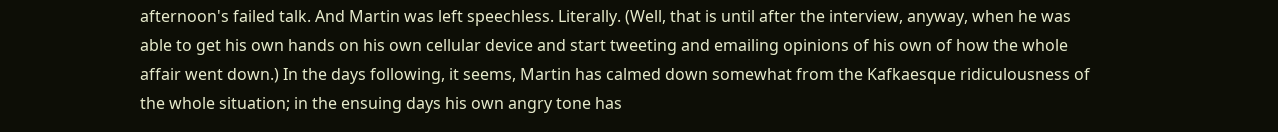afternoon's failed talk. And Martin was left speechless. Literally. (Well, that is until after the interview, anyway, when he was able to get his own hands on his own cellular device and start tweeting and emailing opinions of his own of how the whole affair went down.) In the days following, it seems, Martin has calmed down somewhat from the Kafkaesque ridiculousness of the whole situation; in the ensuing days his own angry tone has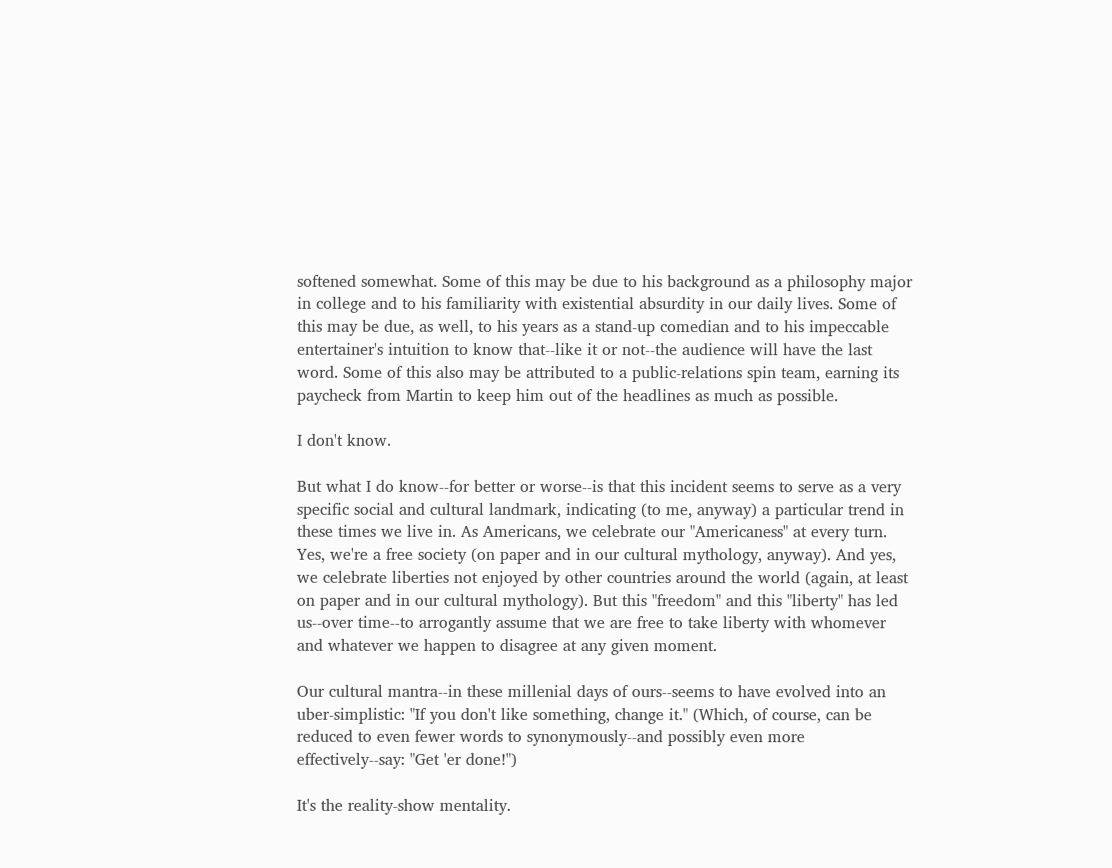softened somewhat. Some of this may be due to his background as a philosophy major in college and to his familiarity with existential absurdity in our daily lives. Some of this may be due, as well, to his years as a stand-up comedian and to his impeccable entertainer's intuition to know that--like it or not--the audience will have the last word. Some of this also may be attributed to a public-relations spin team, earning its paycheck from Martin to keep him out of the headlines as much as possible.

I don't know.

But what I do know--for better or worse--is that this incident seems to serve as a very specific social and cultural landmark, indicating (to me, anyway) a particular trend in these times we live in. As Americans, we celebrate our "Americaness" at every turn. Yes, we're a free society (on paper and in our cultural mythology, anyway). And yes, we celebrate liberties not enjoyed by other countries around the world (again, at least on paper and in our cultural mythology). But this "freedom" and this "liberty" has led us--over time--to arrogantly assume that we are free to take liberty with whomever and whatever we happen to disagree at any given moment.

Our cultural mantra--in these millenial days of ours--seems to have evolved into an uber-simplistic: "If you don't like something, change it." (Which, of course, can be reduced to even fewer words to synonymously--and possibly even more effectively--say: "Get 'er done!")

It's the reality-show mentality.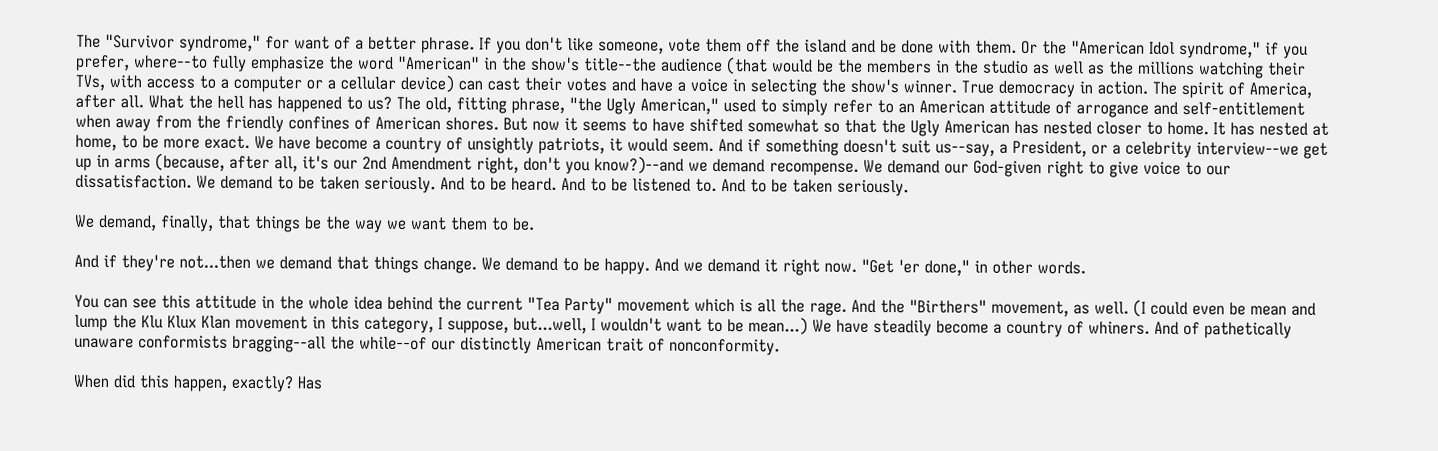The "Survivor syndrome," for want of a better phrase. If you don't like someone, vote them off the island and be done with them. Or the "American Idol syndrome," if you prefer, where--to fully emphasize the word "American" in the show's title--the audience (that would be the members in the studio as well as the millions watching their TVs, with access to a computer or a cellular device) can cast their votes and have a voice in selecting the show's winner. True democracy in action. The spirit of America, after all. What the hell has happened to us? The old, fitting phrase, "the Ugly American," used to simply refer to an American attitude of arrogance and self-entitlement when away from the friendly confines of American shores. But now it seems to have shifted somewhat so that the Ugly American has nested closer to home. It has nested at home, to be more exact. We have become a country of unsightly patriots, it would seem. And if something doesn't suit us--say, a President, or a celebrity interview--we get up in arms (because, after all, it's our 2nd Amendment right, don't you know?)--and we demand recompense. We demand our God-given right to give voice to our dissatisfaction. We demand to be taken seriously. And to be heard. And to be listened to. And to be taken seriously.

We demand, finally, that things be the way we want them to be.

And if they're not...then we demand that things change. We demand to be happy. And we demand it right now. "Get 'er done," in other words.

You can see this attitude in the whole idea behind the current "Tea Party" movement which is all the rage. And the "Birthers" movement, as well. (I could even be mean and lump the Klu Klux Klan movement in this category, I suppose, but...well, I wouldn't want to be mean...) We have steadily become a country of whiners. And of pathetically unaware conformists bragging--all the while--of our distinctly American trait of nonconformity.

When did this happen, exactly? Has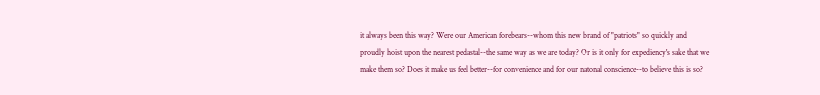it always been this way? Were our American forebears--whom this new brand of "patriots" so quickly and proudly hoist upon the nearest pedastal--the same way as we are today? Or is it only for expediency's sake that we make them so? Does it make us feel better--for convenience and for our natonal conscience--to believe this is so?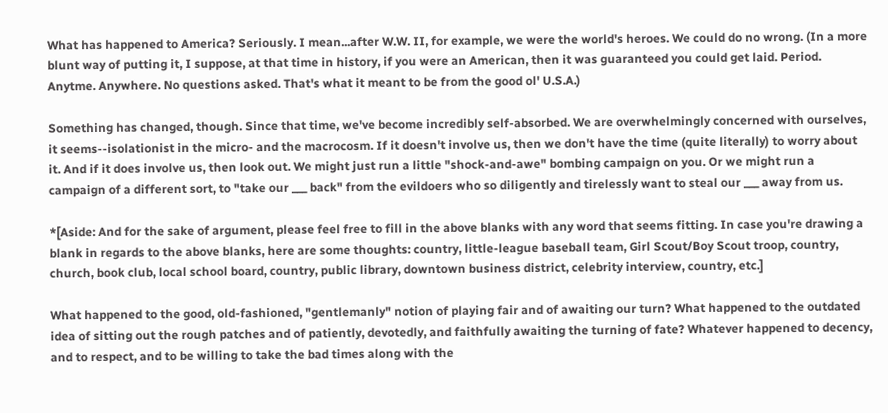What has happened to America? Seriously. I mean...after W.W. II, for example, we were the world's heroes. We could do no wrong. (In a more blunt way of putting it, I suppose, at that time in history, if you were an American, then it was guaranteed you could get laid. Period. Anytme. Anywhere. No questions asked. That's what it meant to be from the good ol' U.S.A.)

Something has changed, though. Since that time, we've become incredibly self-absorbed. We are overwhelmingly concerned with ourselves, it seems--isolationist in the micro- and the macrocosm. If it doesn't involve us, then we don't have the time (quite literally) to worry about it. And if it does involve us, then look out. We might just run a little "shock-and-awe" bombing campaign on you. Or we might run a campaign of a different sort, to "take our ___ back" from the evildoers who so diligently and tirelessly want to steal our ___ away from us.

*[Aside: And for the sake of argument, please feel free to fill in the above blanks with any word that seems fitting. In case you're drawing a blank in regards to the above blanks, here are some thoughts: country, little-league baseball team, Girl Scout/Boy Scout troop, country, church, book club, local school board, country, public library, downtown business district, celebrity interview, country, etc.]

What happened to the good, old-fashioned, "gentlemanly" notion of playing fair and of awaiting our turn? What happened to the outdated idea of sitting out the rough patches and of patiently, devotedly, and faithfully awaiting the turning of fate? Whatever happened to decency, and to respect, and to be willing to take the bad times along with the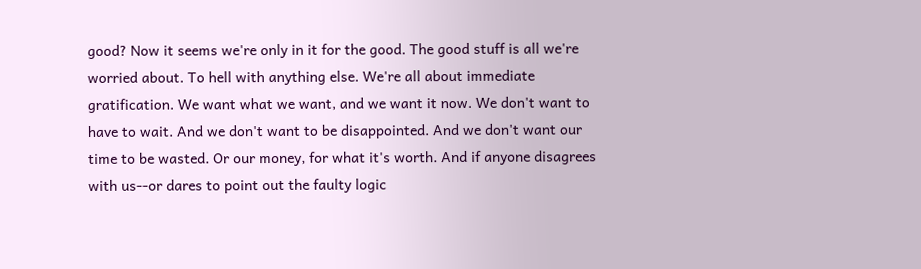good? Now it seems we're only in it for the good. The good stuff is all we're worried about. To hell with anything else. We're all about immediate gratification. We want what we want, and we want it now. We don't want to have to wait. And we don't want to be disappointed. And we don't want our time to be wasted. Or our money, for what it's worth. And if anyone disagrees with us--or dares to point out the faulty logic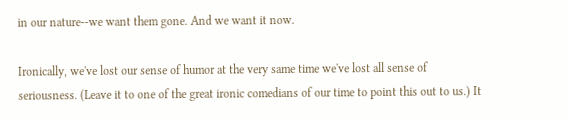in our nature--we want them gone. And we want it now.

Ironically, we've lost our sense of humor at the very same time we've lost all sense of seriousness. (Leave it to one of the great ironic comedians of our time to point this out to us.) It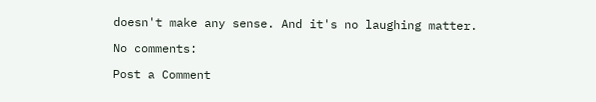doesn't make any sense. And it's no laughing matter.

No comments:

Post a Comment